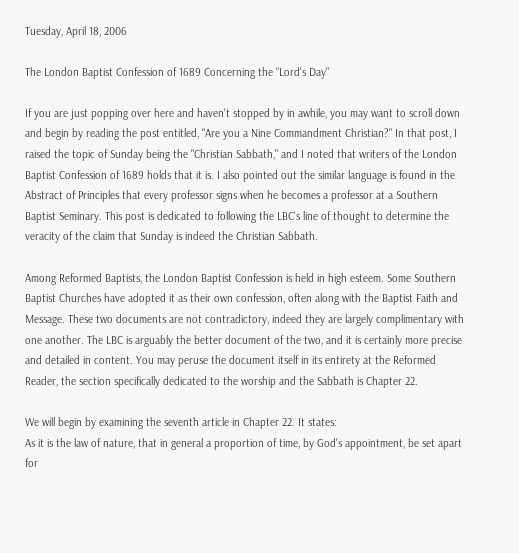Tuesday, April 18, 2006

The London Baptist Confession of 1689 Concerning the "Lord's Day"

If you are just popping over here and haven't stopped by in awhile, you may want to scroll down and begin by reading the post entitled, "Are you a Nine Commandment Christian?" In that post, I raised the topic of Sunday being the "Christian Sabbath," and I noted that writers of the London Baptist Confession of 1689 holds that it is. I also pointed out the similar language is found in the Abstract of Principles that every professor signs when he becomes a professor at a Southern Baptist Seminary. This post is dedicated to following the LBC's line of thought to determine the veracity of the claim that Sunday is indeed the Christian Sabbath.

Among Reformed Baptists, the London Baptist Confession is held in high esteem. Some Southern Baptist Churches have adopted it as their own confession, often along with the Baptist Faith and Message. These two documents are not contradictory, indeed they are largely complimentary with one another. The LBC is arguably the better document of the two, and it is certainly more precise and detailed in content. You may peruse the document itself in its entirety at the Reformed Reader, the section specifically dedicated to the worship and the Sabbath is Chapter 22.

We will begin by examining the seventh article in Chapter 22. It states:
As it is the law of nature, that in general a proportion of time, by God's appointment, be set apart for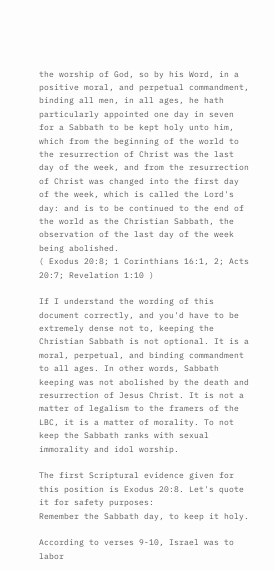the worship of God, so by his Word, in a positive moral, and perpetual commandment, binding all men, in all ages, he hath particularly appointed one day in seven for a Sabbath to be kept holy unto him, which from the beginning of the world to the resurrection of Christ was the last day of the week, and from the resurrection of Christ was changed into the first day of the week, which is called the Lord's day: and is to be continued to the end of the world as the Christian Sabbath, the observation of the last day of the week being abolished.
( Exodus 20:8; 1 Corinthians 16:1, 2; Acts 20:7; Revelation 1:10 )

If I understand the wording of this document correctly, and you'd have to be extremely dense not to, keeping the Christian Sabbath is not optional. It is a moral, perpetual, and binding commandment to all ages. In other words, Sabbath keeping was not abolished by the death and resurrection of Jesus Christ. It is not a matter of legalism to the framers of the LBC, it is a matter of morality. To not keep the Sabbath ranks with sexual immorality and idol worship.

The first Scriptural evidence given for this position is Exodus 20:8. Let's quote it for safety purposes:
Remember the Sabbath day, to keep it holy.

According to verses 9-10, Israel was to labor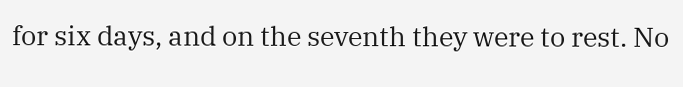for six days, and on the seventh they were to rest. No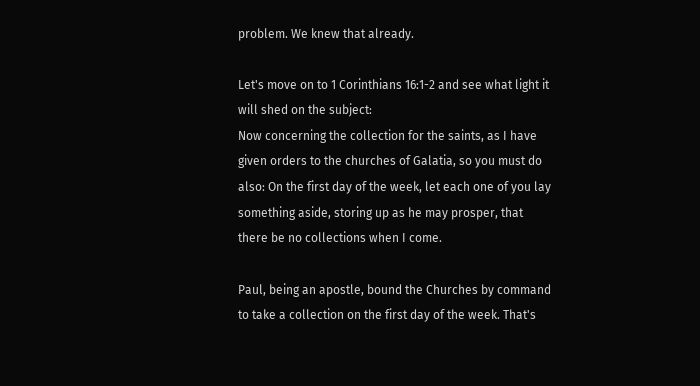problem. We knew that already.

Let's move on to 1 Corinthians 16:1-2 and see what light it will shed on the subject:
Now concerning the collection for the saints, as I have given orders to the churches of Galatia, so you must do also: On the first day of the week, let each one of you lay something aside, storing up as he may prosper, that there be no collections when I come.

Paul, being an apostle, bound the Churches by command to take a collection on the first day of the week. That's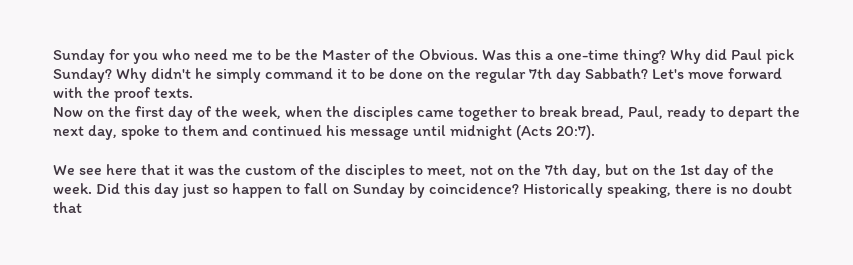Sunday for you who need me to be the Master of the Obvious. Was this a one-time thing? Why did Paul pick Sunday? Why didn't he simply command it to be done on the regular 7th day Sabbath? Let's move forward with the proof texts.
Now on the first day of the week, when the disciples came together to break bread, Paul, ready to depart the next day, spoke to them and continued his message until midnight (Acts 20:7).

We see here that it was the custom of the disciples to meet, not on the 7th day, but on the 1st day of the week. Did this day just so happen to fall on Sunday by coincidence? Historically speaking, there is no doubt that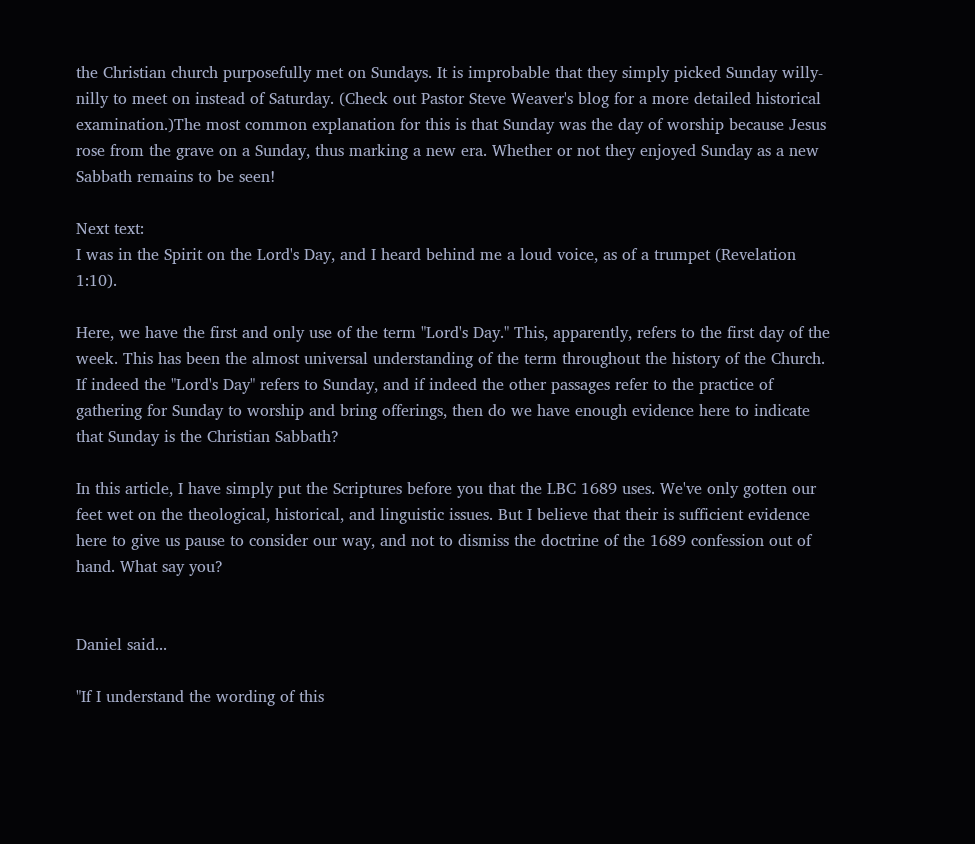the Christian church purposefully met on Sundays. It is improbable that they simply picked Sunday willy-nilly to meet on instead of Saturday. (Check out Pastor Steve Weaver's blog for a more detailed historical examination.)The most common explanation for this is that Sunday was the day of worship because Jesus rose from the grave on a Sunday, thus marking a new era. Whether or not they enjoyed Sunday as a new Sabbath remains to be seen!

Next text:
I was in the Spirit on the Lord's Day, and I heard behind me a loud voice, as of a trumpet (Revelation 1:10).

Here, we have the first and only use of the term "Lord's Day." This, apparently, refers to the first day of the week. This has been the almost universal understanding of the term throughout the history of the Church. If indeed the "Lord's Day" refers to Sunday, and if indeed the other passages refer to the practice of gathering for Sunday to worship and bring offerings, then do we have enough evidence here to indicate that Sunday is the Christian Sabbath?

In this article, I have simply put the Scriptures before you that the LBC 1689 uses. We've only gotten our feet wet on the theological, historical, and linguistic issues. But I believe that their is sufficient evidence here to give us pause to consider our way, and not to dismiss the doctrine of the 1689 confession out of hand. What say you?


Daniel said...

"If I understand the wording of this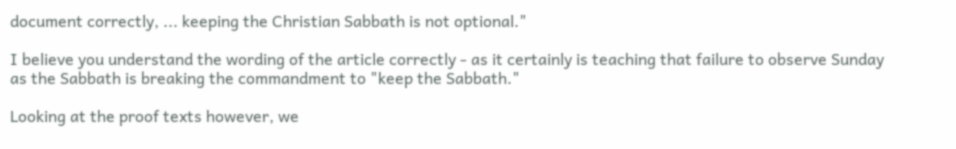document correctly, ... keeping the Christian Sabbath is not optional."

I believe you understand the wording of the article correctly - as it certainly is teaching that failure to observe Sunday as the Sabbath is breaking the commandment to "keep the Sabbath."

Looking at the proof texts however, we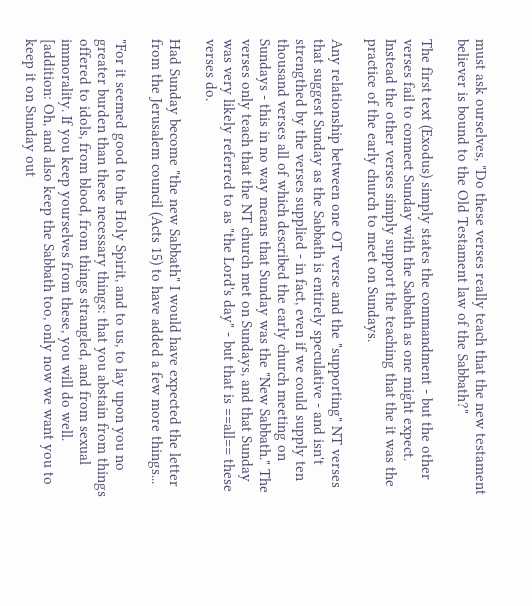must ask ourselves, "Do these verses really teach that the new testament believer is bound to the Old Testament law of the Sabbath?"

The first text (Exodus) simply states the commandment - but the other verses fail to connect Sunday with the Sabbath as one might expect. Instead the other verses simply support the teaching that the it was the practice of the early church to meet on Sundays.

Any relationship between one OT verse and the "supporting" NT verses that suggest Sunday as the Sabbath is entirely speculative - and isn't strengthed by the verses supplied - in fact, even if we could supply ten thousand verses all of which described the early church meeting on Sundays - this in no way means that Sunday was the "New Sabbath." The verses only teach that the NT church met on Sundays, and that Sunday was very likely referred to as "the Lord's day" - but that is ==all== these verses do.

Had Sunday become "the new Sabbath" I would have expected the letter from the Jerusalem council (Acts 15) to have added a few more things...

"For it seemed good to the Holy Spirit, and to us, to lay upon you no greater burden than these necessary things: that you abstain from things offered to idols, from blood, from things strangled, and from sexual immorality. If you keep yourselves from these, you will do well. [addition: Oh, and also keep the Sabbath too, only now we want you to keep it on Sunday out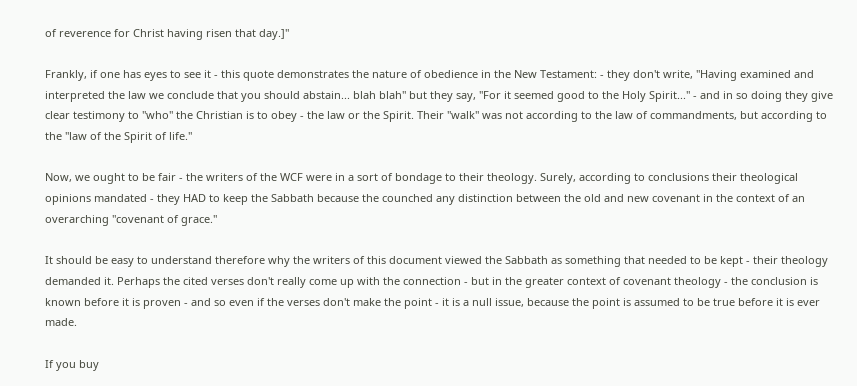of reverence for Christ having risen that day.]"

Frankly, if one has eyes to see it - this quote demonstrates the nature of obedience in the New Testament: - they don't write, "Having examined and interpreted the law we conclude that you should abstain... blah blah" but they say, "For it seemed good to the Holy Spirit..." - and in so doing they give clear testimony to "who" the Christian is to obey - the law or the Spirit. Their "walk" was not according to the law of commandments, but according to the "law of the Spirit of life."

Now, we ought to be fair - the writers of the WCF were in a sort of bondage to their theology. Surely, according to conclusions their theological opinions mandated - they HAD to keep the Sabbath because the counched any distinction between the old and new covenant in the context of an overarching "covenant of grace."

It should be easy to understand therefore why the writers of this document viewed the Sabbath as something that needed to be kept - their theology demanded it. Perhaps the cited verses don't really come up with the connection - but in the greater context of covenant theology - the conclusion is known before it is proven - and so even if the verses don't make the point - it is a null issue, because the point is assumed to be true before it is ever made.

If you buy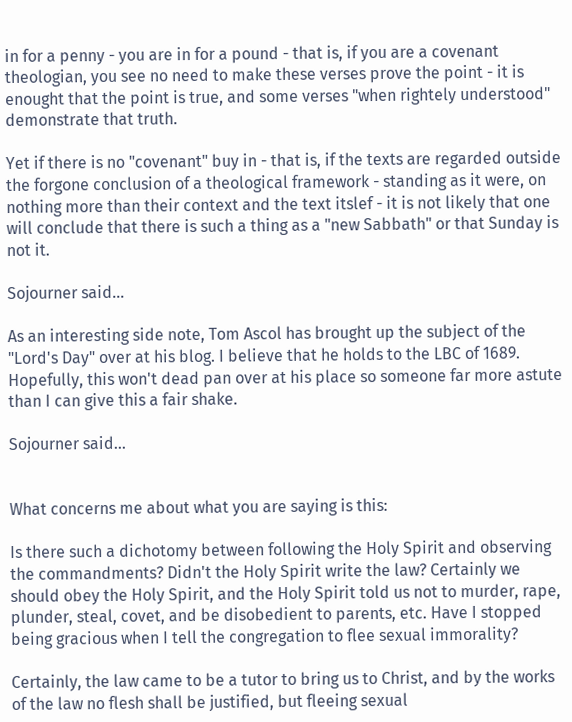in for a penny - you are in for a pound - that is, if you are a covenant theologian, you see no need to make these verses prove the point - it is enought that the point is true, and some verses "when rightely understood" demonstrate that truth.

Yet if there is no "covenant" buy in - that is, if the texts are regarded outside the forgone conclusion of a theological framework - standing as it were, on nothing more than their context and the text itslef - it is not likely that one will conclude that there is such a thing as a "new Sabbath" or that Sunday is not it.

Sojourner said...

As an interesting side note, Tom Ascol has brought up the subject of the "Lord's Day" over at his blog. I believe that he holds to the LBC of 1689. Hopefully, this won't dead pan over at his place so someone far more astute than I can give this a fair shake.

Sojourner said...


What concerns me about what you are saying is this:

Is there such a dichotomy between following the Holy Spirit and observing the commandments? Didn't the Holy Spirit write the law? Certainly we should obey the Holy Spirit, and the Holy Spirit told us not to murder, rape, plunder, steal, covet, and be disobedient to parents, etc. Have I stopped being gracious when I tell the congregation to flee sexual immorality?

Certainly, the law came to be a tutor to bring us to Christ, and by the works of the law no flesh shall be justified, but fleeing sexual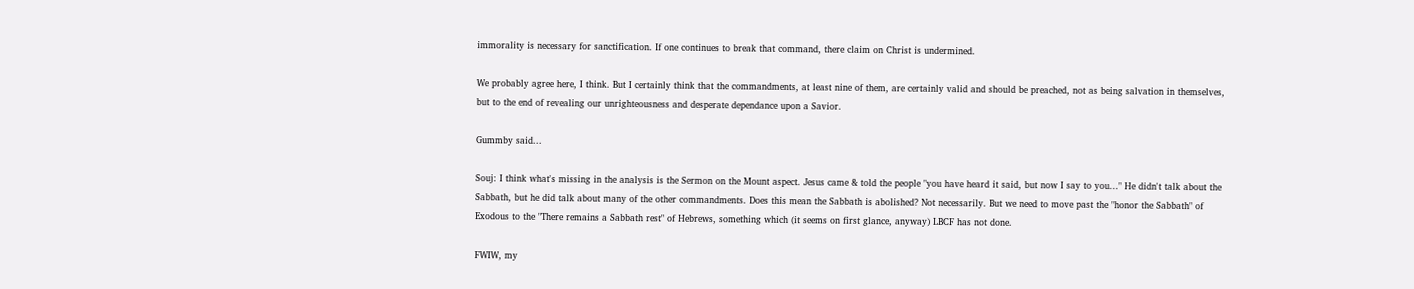immorality is necessary for sanctification. If one continues to break that command, there claim on Christ is undermined.

We probably agree here, I think. But I certainly think that the commandments, at least nine of them, are certainly valid and should be preached, not as being salvation in themselves, but to the end of revealing our unrighteousness and desperate dependance upon a Savior.

Gummby said...

Souj: I think what's missing in the analysis is the Sermon on the Mount aspect. Jesus came & told the people "you have heard it said, but now I say to you..." He didn't talk about the Sabbath, but he did talk about many of the other commandments. Does this mean the Sabbath is abolished? Not necessarily. But we need to move past the "honor the Sabbath" of Exodous to the "There remains a Sabbath rest" of Hebrews, something which (it seems on first glance, anyway) LBCF has not done.

FWIW, my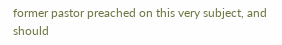former pastor preached on this very subject, and should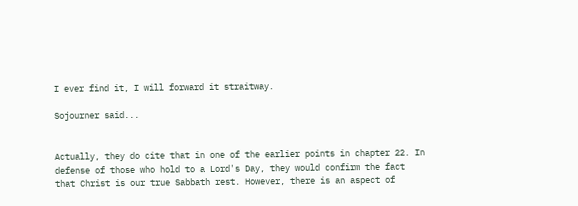I ever find it, I will forward it straitway.

Sojourner said...


Actually, they do cite that in one of the earlier points in chapter 22. In defense of those who hold to a Lord's Day, they would confirm the fact that Christ is our true Sabbath rest. However, there is an aspect of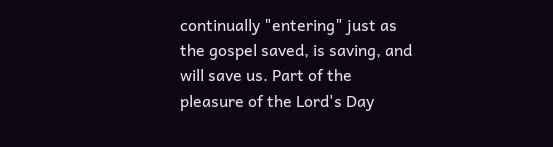continually "entering" just as the gospel saved, is saving, and will save us. Part of the pleasure of the Lord's Day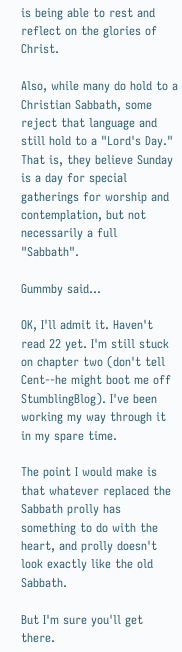is being able to rest and reflect on the glories of Christ.

Also, while many do hold to a Christian Sabbath, some reject that language and still hold to a "Lord's Day." That is, they believe Sunday is a day for special gatherings for worship and contemplation, but not necessarily a full "Sabbath".

Gummby said...

OK, I'll admit it. Haven't read 22 yet. I'm still stuck on chapter two (don't tell Cent--he might boot me off StumblingBlog). I've been working my way through it in my spare time.

The point I would make is that whatever replaced the Sabbath prolly has something to do with the heart, and prolly doesn't look exactly like the old Sabbath.

But I'm sure you'll get there.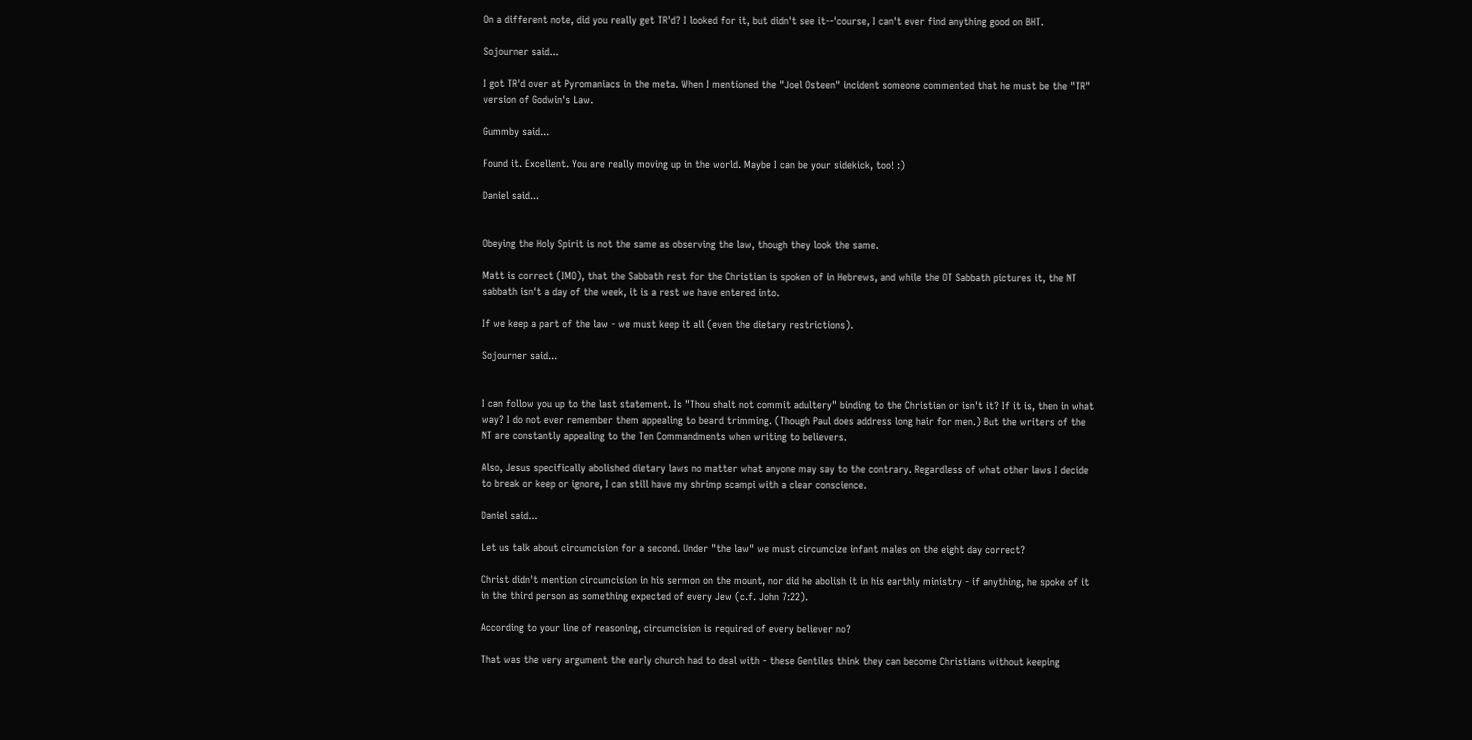On a different note, did you really get TR'd? I looked for it, but didn't see it--'course, I can't ever find anything good on BHT.

Sojourner said...

I got TR'd over at Pyromaniacs in the meta. When I mentioned the "Joel Osteen" incident someone commented that he must be the "TR" version of Godwin's Law.

Gummby said...

Found it. Excellent. You are really moving up in the world. Maybe I can be your sidekick, too! :)

Daniel said...


Obeying the Holy Spirit is not the same as observing the law, though they look the same.

Matt is correct (IMO), that the Sabbath rest for the Christian is spoken of in Hebrews, and while the OT Sabbath pictures it, the NT sabbath isn't a day of the week, it is a rest we have entered into.

If we keep a part of the law - we must keep it all (even the dietary restrictions).

Sojourner said...


I can follow you up to the last statement. Is "Thou shalt not commit adultery" binding to the Christian or isn't it? If it is, then in what way? I do not ever remember them appealing to beard trimming. (Though Paul does address long hair for men.) But the writers of the NT are constantly appealing to the Ten Commandments when writing to believers.

Also, Jesus specifically abolished dietary laws no matter what anyone may say to the contrary. Regardless of what other laws I decide to break or keep or ignore, I can still have my shrimp scampi with a clear conscience.

Daniel said...

Let us talk about circumcision for a second. Under "the law" we must circumcize infant males on the eight day correct?

Christ didn't mention circumcision in his sermon on the mount, nor did he abolish it in his earthly ministry - if anything, he spoke of it in the third person as something expected of every Jew (c.f. John 7:22).

According to your line of reasoning, circumcision is required of every believer no?

That was the very argument the early church had to deal with - these Gentiles think they can become Christians without keeping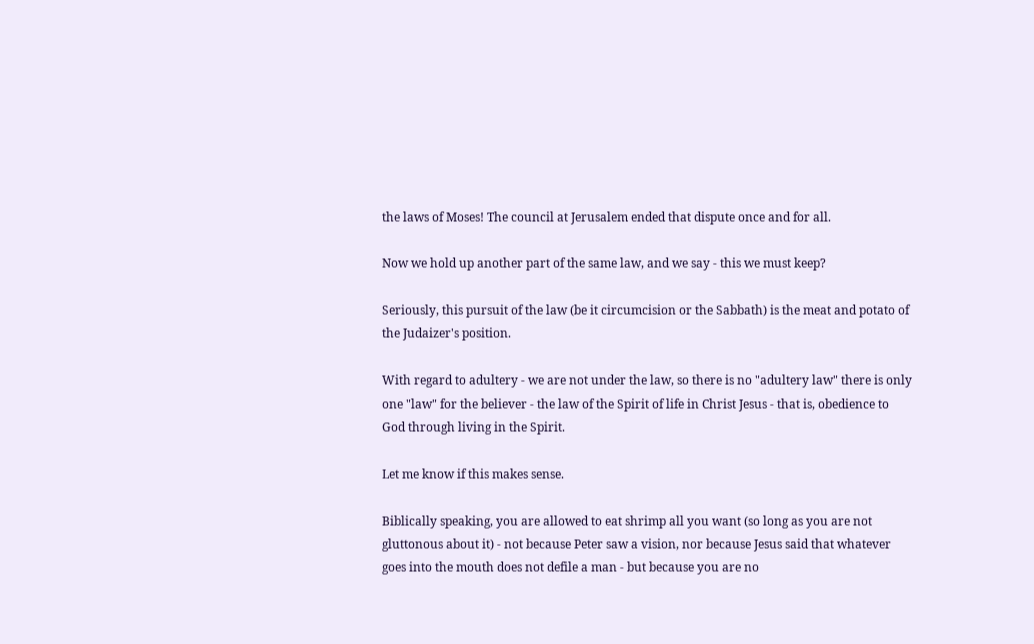the laws of Moses! The council at Jerusalem ended that dispute once and for all.

Now we hold up another part of the same law, and we say - this we must keep?

Seriously, this pursuit of the law (be it circumcision or the Sabbath) is the meat and potato of the Judaizer's position.

With regard to adultery - we are not under the law, so there is no "adultery law" there is only one "law" for the believer - the law of the Spirit of life in Christ Jesus - that is, obedience to God through living in the Spirit.

Let me know if this makes sense.

Biblically speaking, you are allowed to eat shrimp all you want (so long as you are not gluttonous about it) - not because Peter saw a vision, nor because Jesus said that whatever goes into the mouth does not defile a man - but because you are no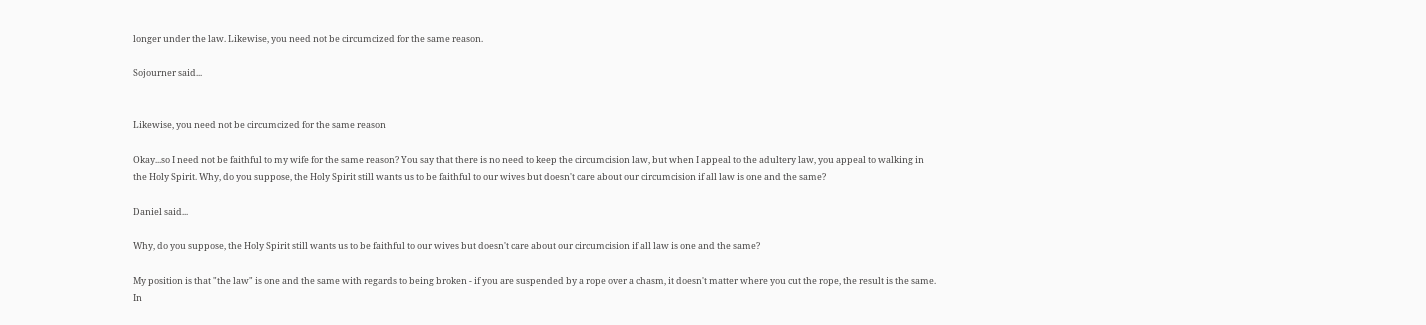longer under the law. Likewise, you need not be circumcized for the same reason.

Sojourner said...


Likewise, you need not be circumcized for the same reason

Okay...so I need not be faithful to my wife for the same reason? You say that there is no need to keep the circumcision law, but when I appeal to the adultery law, you appeal to walking in the Holy Spirit. Why, do you suppose, the Holy Spirit still wants us to be faithful to our wives but doesn't care about our circumcision if all law is one and the same?

Daniel said...

Why, do you suppose, the Holy Spirit still wants us to be faithful to our wives but doesn't care about our circumcision if all law is one and the same?

My position is that "the law" is one and the same with regards to being broken - if you are suspended by a rope over a chasm, it doesn't matter where you cut the rope, the result is the same. In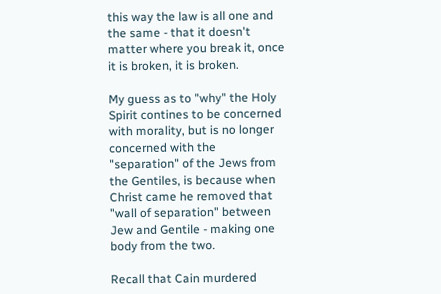this way the law is all one and the same - that it doesn't matter where you break it, once it is broken, it is broken.

My guess as to "why" the Holy Spirit contines to be concerned with morality, but is no longer concerned with the "separation" of the Jews from the Gentiles, is because when Christ came he removed that "wall of separation" between Jew and Gentile - making one body from the two.

Recall that Cain murdered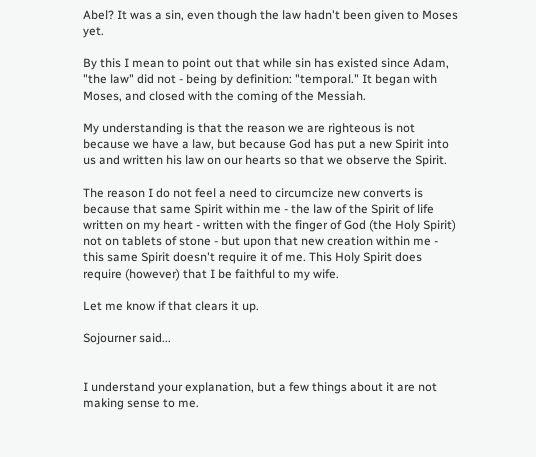Abel? It was a sin, even though the law hadn't been given to Moses yet.

By this I mean to point out that while sin has existed since Adam, "the law" did not - being by definition: "temporal." It began with Moses, and closed with the coming of the Messiah.

My understanding is that the reason we are righteous is not because we have a law, but because God has put a new Spirit into us and written his law on our hearts so that we observe the Spirit.

The reason I do not feel a need to circumcize new converts is because that same Spirit within me - the law of the Spirit of life written on my heart - written with the finger of God (the Holy Spirit) not on tablets of stone - but upon that new creation within me - this same Spirit doesn't require it of me. This Holy Spirit does require (however) that I be faithful to my wife.

Let me know if that clears it up.

Sojourner said...


I understand your explanation, but a few things about it are not making sense to me.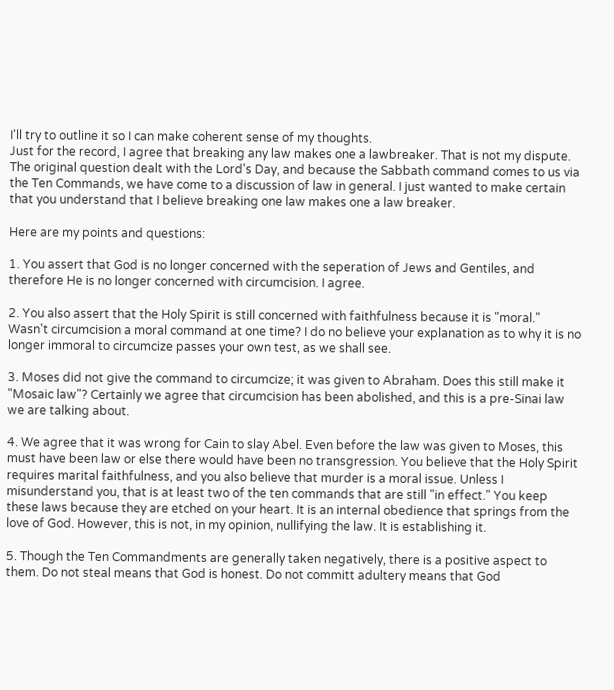I'll try to outline it so I can make coherent sense of my thoughts.
Just for the record, I agree that breaking any law makes one a lawbreaker. That is not my dispute. The original question dealt with the Lord's Day, and because the Sabbath command comes to us via the Ten Commands, we have come to a discussion of law in general. I just wanted to make certain that you understand that I believe breaking one law makes one a law breaker.

Here are my points and questions:

1. You assert that God is no longer concerned with the seperation of Jews and Gentiles, and therefore He is no longer concerned with circumcision. I agree.

2. You also assert that the Holy Spirit is still concerned with faithfulness because it is "moral." Wasn't circumcision a moral command at one time? I do no believe your explanation as to why it is no longer immoral to circumcize passes your own test, as we shall see.

3. Moses did not give the command to circumcize; it was given to Abraham. Does this still make it "Mosaic law"? Certainly we agree that circumcision has been abolished, and this is a pre-Sinai law we are talking about.

4. We agree that it was wrong for Cain to slay Abel. Even before the law was given to Moses, this must have been law or else there would have been no transgression. You believe that the Holy Spirit requires marital faithfulness, and you also believe that murder is a moral issue. Unless I misunderstand you, that is at least two of the ten commands that are still "in effect." You keep these laws because they are etched on your heart. It is an internal obedience that springs from the love of God. However, this is not, in my opinion, nullifying the law. It is establishing it.

5. Though the Ten Commandments are generally taken negatively, there is a positive aspect to them. Do not steal means that God is honest. Do not committ adultery means that God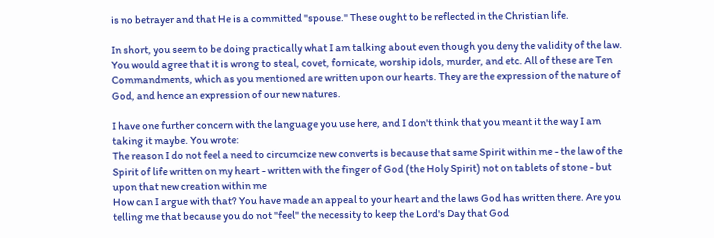is no betrayer and that He is a committed "spouse." These ought to be reflected in the Christian life.

In short, you seem to be doing practically what I am talking about even though you deny the validity of the law. You would agree that it is wrong to steal, covet, fornicate, worship idols, murder, and etc. All of these are Ten Commandments, which as you mentioned are written upon our hearts. They are the expression of the nature of God, and hence an expression of our new natures.

I have one further concern with the language you use here, and I don't think that you meant it the way I am taking it maybe. You wrote:
The reason I do not feel a need to circumcize new converts is because that same Spirit within me - the law of the Spirit of life written on my heart - written with the finger of God (the Holy Spirit) not on tablets of stone - but upon that new creation within me
How can I argue with that? You have made an appeal to your heart and the laws God has written there. Are you telling me that because you do not "feel" the necessity to keep the Lord's Day that God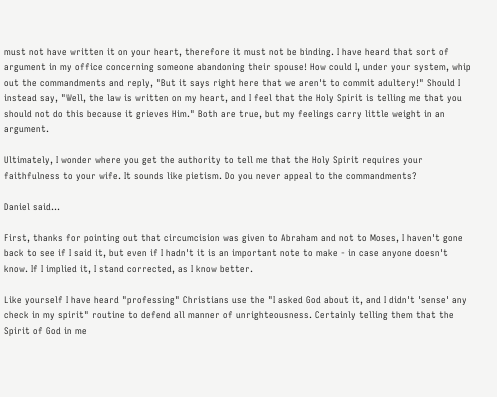must not have written it on your heart, therefore it must not be binding. I have heard that sort of argument in my office concerning someone abandoning their spouse! How could I, under your system, whip out the commandments and reply, "But it says right here that we aren't to commit adultery!" Should I instead say, "Well, the law is written on my heart, and I feel that the Holy Spirit is telling me that you should not do this because it grieves Him." Both are true, but my feelings carry little weight in an argument.

Ultimately, I wonder where you get the authority to tell me that the Holy Spirit requires your faithfulness to your wife. It sounds like pietism. Do you never appeal to the commandments?

Daniel said...

First, thanks for pointing out that circumcision was given to Abraham and not to Moses, I haven't gone back to see if I said it, but even if I hadn't it is an important note to make - in case anyone doesn't know. If I implied it, I stand corrected, as I know better.

Like yourself I have heard "professing" Christians use the "I asked God about it, and I didn't 'sense' any check in my spirit" routine to defend all manner of unrighteousness. Certainly telling them that the Spirit of God in me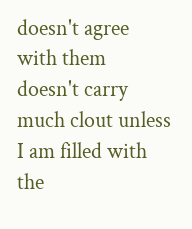doesn't agree with them doesn't carry much clout unless I am filled with the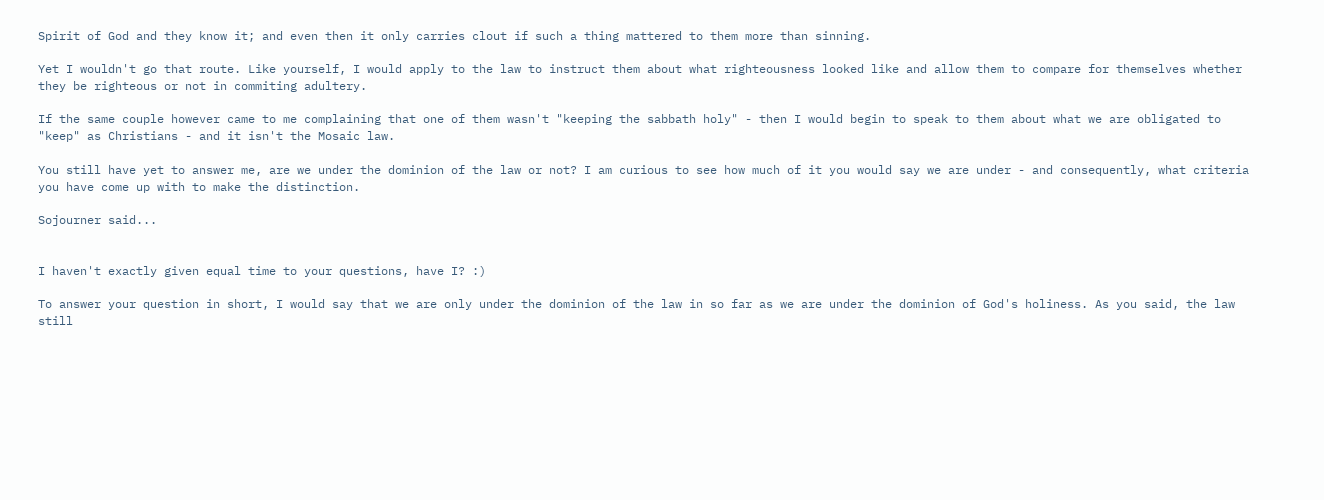Spirit of God and they know it; and even then it only carries clout if such a thing mattered to them more than sinning.

Yet I wouldn't go that route. Like yourself, I would apply to the law to instruct them about what righteousness looked like and allow them to compare for themselves whether they be righteous or not in commiting adultery.

If the same couple however came to me complaining that one of them wasn't "keeping the sabbath holy" - then I would begin to speak to them about what we are obligated to "keep" as Christians - and it isn't the Mosaic law.

You still have yet to answer me, are we under the dominion of the law or not? I am curious to see how much of it you would say we are under - and consequently, what criteria you have come up with to make the distinction.

Sojourner said...


I haven't exactly given equal time to your questions, have I? :)

To answer your question in short, I would say that we are only under the dominion of the law in so far as we are under the dominion of God's holiness. As you said, the law still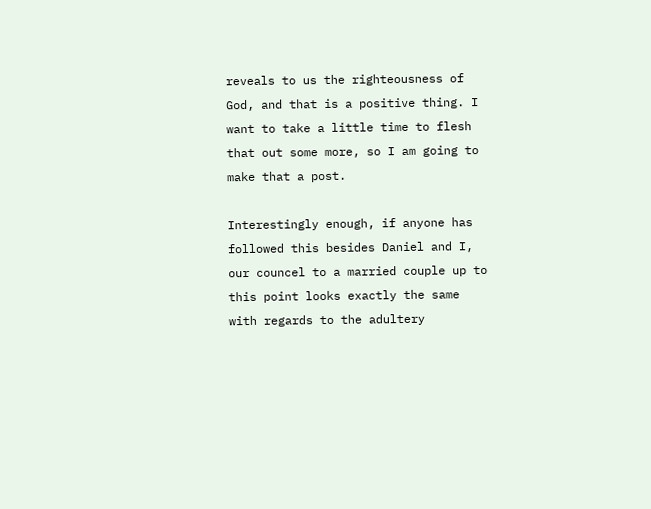reveals to us the righteousness of God, and that is a positive thing. I want to take a little time to flesh that out some more, so I am going to make that a post.

Interestingly enough, if anyone has followed this besides Daniel and I, our councel to a married couple up to this point looks exactly the same with regards to the adultery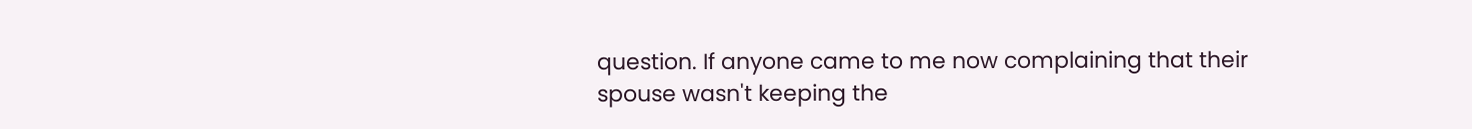question. If anyone came to me now complaining that their spouse wasn't keeping the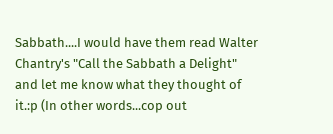Sabbath....I would have them read Walter Chantry's "Call the Sabbath a Delight" and let me know what they thought of it.:p (In other words...cop out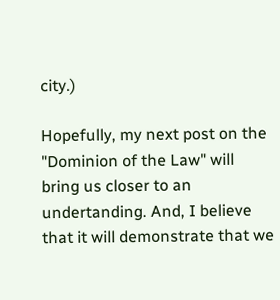city.)

Hopefully, my next post on the "Dominion of the Law" will bring us closer to an undertanding. And, I believe that it will demonstrate that we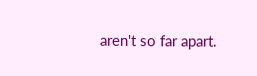aren't so far apart.